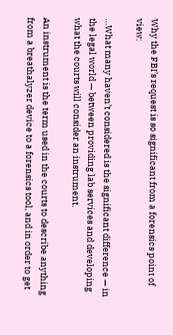Why the FBI’s request is so significant from a forensics point of view:

…What many haven’t considered is the significant difference — in the legal world — between providing lab services and developing what the courts will consider an instrument.

An instrument is the term used in the courts to describe anything from a breathalyzer device to a forensics tool, and in order to get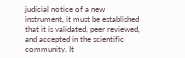judicial notice of a new instrument, it must be established that it is validated, peer reviewed, and accepted in the scientific community. It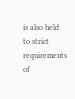is also held to strict requirements of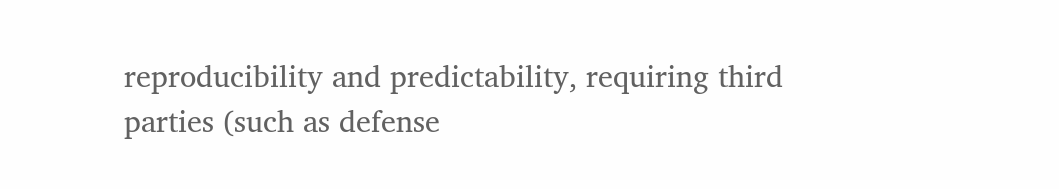reproducibility and predictability, requiring third parties (such as defense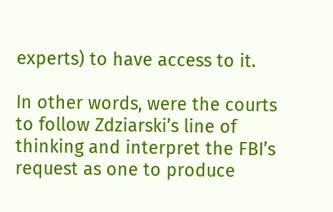experts) to have access to it.

In other words, were the courts to follow Zdziarski’s line of thinking and interpret the FBI’s request as one to produce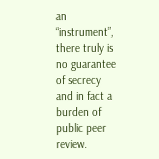an “instrument”, there truly is no guarantee of secrecy and in fact a burden of public peer review.